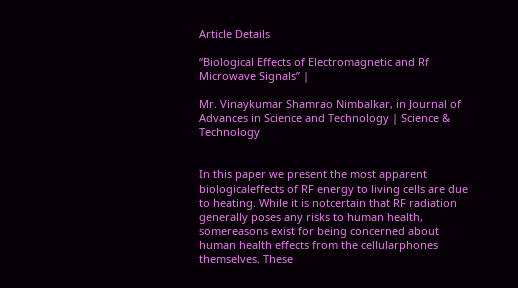Article Details

“Biological Effects of Electromagnetic and Rf Microwave Signals” |

Mr. Vinaykumar Shamrao Nimbalkar, in Journal of Advances in Science and Technology | Science & Technology


In this paper we present the most apparent biologicaleffects of RF energy to living cells are due to heating. While it is notcertain that RF radiation generally poses any risks to human health, somereasons exist for being concerned about human health effects from the cellularphones themselves. These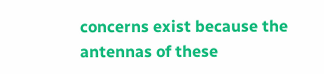concerns exist because the antennas of these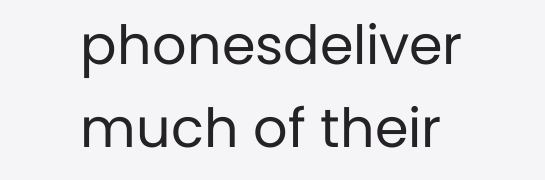phonesdeliver much of their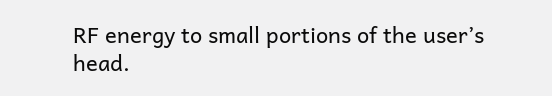RF energy to small portions of the user’s head.